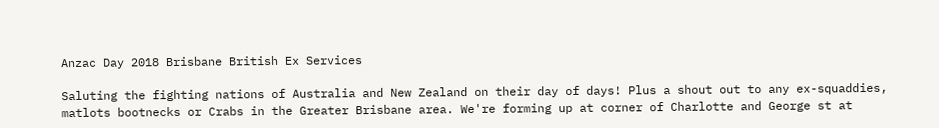Anzac Day 2018 Brisbane British Ex Services

Saluting the fighting nations of Australia and New Zealand on their day of days! Plus a shout out to any ex-squaddies, matlots bootnecks or Crabs in the Greater Brisbane area. We're forming up at corner of Charlotte and George st at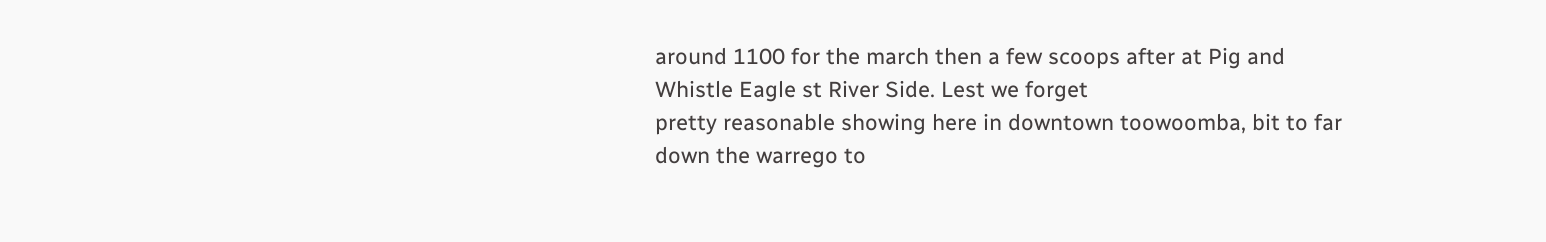around 1100 for the march then a few scoops after at Pig and Whistle Eagle st River Side. Lest we forget
pretty reasonable showing here in downtown toowoomba, bit to far down the warrego to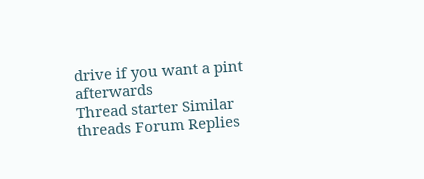drive if you want a pint afterwards
Thread starter Similar threads Forum Replies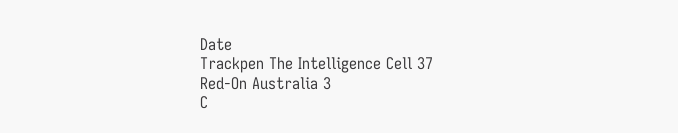Date
Trackpen The Intelligence Cell 37
Red-On Australia 3
C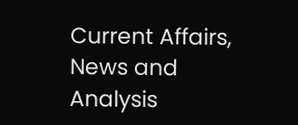Current Affairs, News and Analysis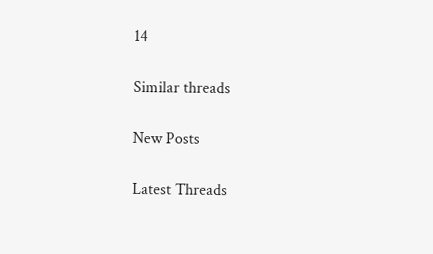14

Similar threads

New Posts

Latest Threads